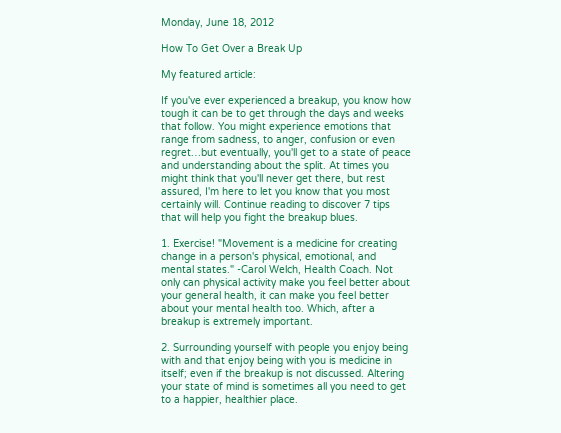Monday, June 18, 2012

How To Get Over a Break Up

My featured article:

If you've ever experienced a breakup, you know how tough it can be to get through the days and weeks that follow. You might experience emotions that range from sadness, to anger, confusion or even regret…but eventually, you'll get to a state of peace and understanding about the split. At times you might think that you'll never get there, but rest assured, I'm here to let you know that you most certainly will. Continue reading to discover 7 tips that will help you fight the breakup blues.

1. Exercise! "Movement is a medicine for creating change in a person's physical, emotional, and mental states." -Carol Welch, Health Coach. Not only can physical activity make you feel better about your general health, it can make you feel better about your mental health too. Which, after a breakup is extremely important.

2. Surrounding yourself with people you enjoy being with and that enjoy being with you is medicine in itself; even if the breakup is not discussed. Altering your state of mind is sometimes all you need to get to a happier, healthier place.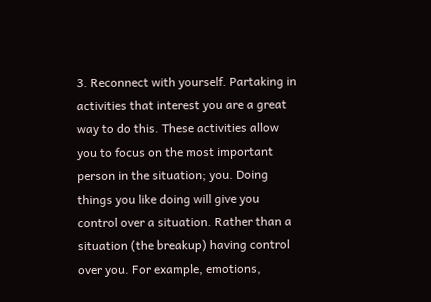3. Reconnect with yourself. Partaking in activities that interest you are a great way to do this. These activities allow you to focus on the most important person in the situation; you. Doing things you like doing will give you control over a situation. Rather than a situation (the breakup) having control over you. For example, emotions,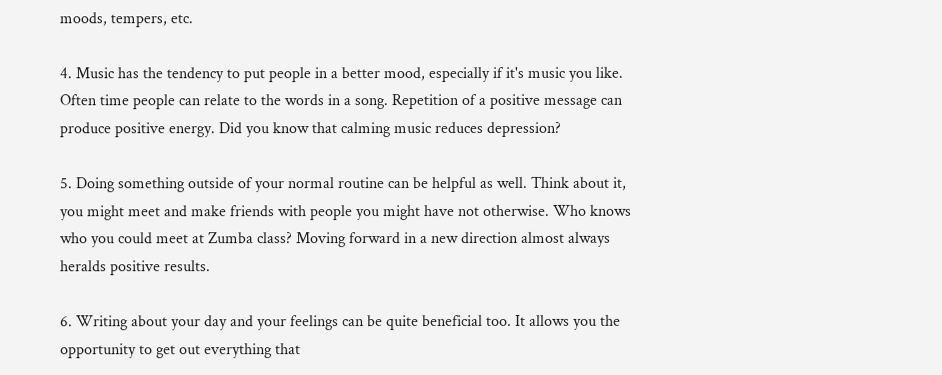moods, tempers, etc.

4. Music has the tendency to put people in a better mood, especially if it's music you like. Often time people can relate to the words in a song. Repetition of a positive message can produce positive energy. Did you know that calming music reduces depression?

5. Doing something outside of your normal routine can be helpful as well. Think about it, you might meet and make friends with people you might have not otherwise. Who knows who you could meet at Zumba class? Moving forward in a new direction almost always heralds positive results.

6. Writing about your day and your feelings can be quite beneficial too. It allows you the opportunity to get out everything that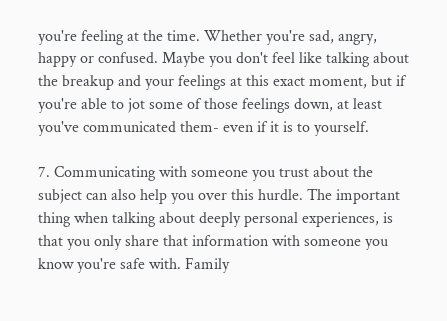you're feeling at the time. Whether you're sad, angry, happy or confused. Maybe you don't feel like talking about the breakup and your feelings at this exact moment, but if you're able to jot some of those feelings down, at least you've communicated them- even if it is to yourself.

7. Communicating with someone you trust about the subject can also help you over this hurdle. The important thing when talking about deeply personal experiences, is that you only share that information with someone you know you're safe with. Family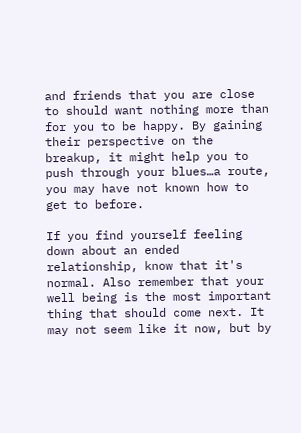and friends that you are close to should want nothing more than for you to be happy. By gaining their perspective on the breakup, it might help you to push through your blues…a route, you may have not known how to get to before.

If you find yourself feeling down about an ended relationship, know that it's normal. Also remember that your well being is the most important thing that should come next. It may not seem like it now, but by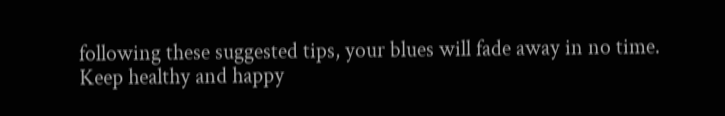following these suggested tips, your blues will fade away in no time.
Keep healthy and happy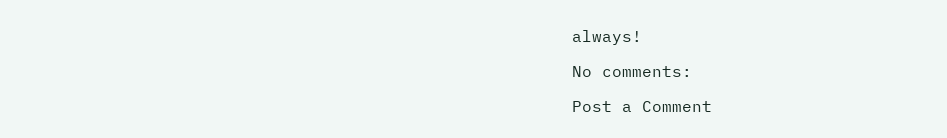always!

No comments:

Post a Comment